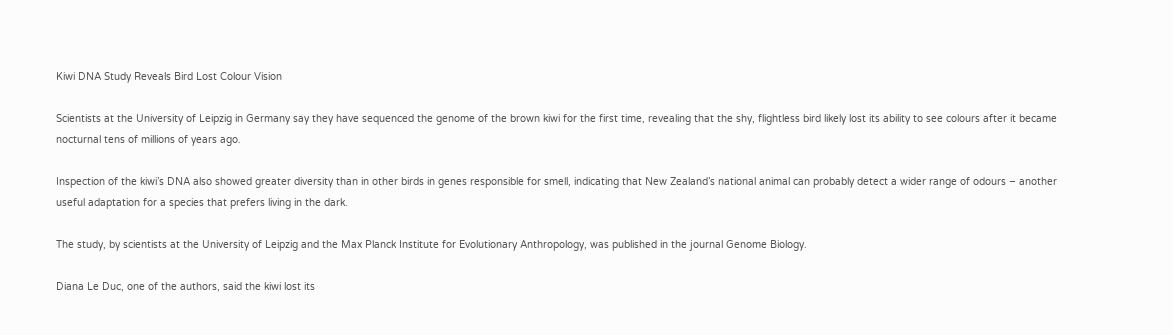Kiwi DNA Study Reveals Bird Lost Colour Vision

Scientists at the University of Leipzig in Germany say they have sequenced the genome of the brown kiwi for the first time, revealing that the shy, flightless bird likely lost its ability to see colours after it became nocturnal tens of millions of years ago.

Inspection of the kiwi’s DNA also showed greater diversity than in other birds in genes responsible for smell, indicating that New Zealand’s national animal can probably detect a wider range of odours – another useful adaptation for a species that prefers living in the dark.

The study, by scientists at the University of Leipzig and the Max Planck Institute for Evolutionary Anthropology, was published in the journal Genome Biology.

Diana Le Duc, one of the authors, said the kiwi lost its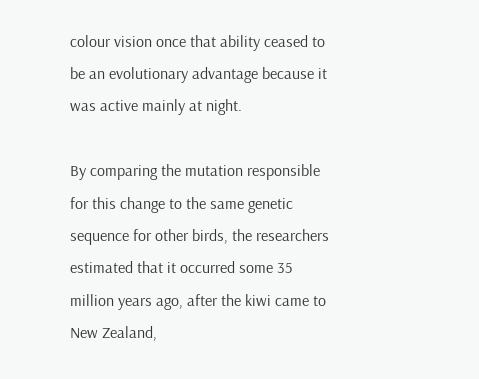colour vision once that ability ceased to be an evolutionary advantage because it was active mainly at night.

By comparing the mutation responsible for this change to the same genetic sequence for other birds, the researchers estimated that it occurred some 35 million years ago, after the kiwi came to New Zealand,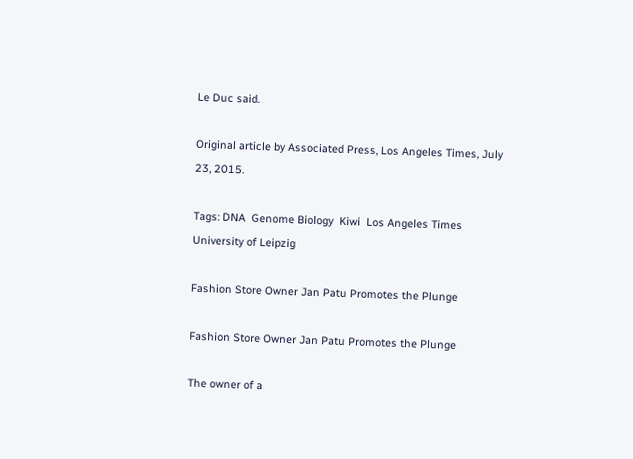Le Duc said.

Original article by Associated Press, Los Angeles Times, July 23, 2015.

Tags: DNA  Genome Biology  Kiwi  Los Angeles Times  University of Leipzig

Fashion Store Owner Jan Patu Promotes the Plunge

Fashion Store Owner Jan Patu Promotes the Plunge

The owner of a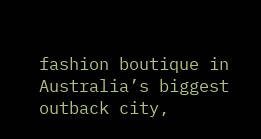fashion boutique in Australia’s biggest outback city,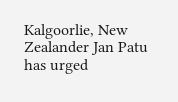Kalgoorlie, New Zealander Jan Patu has urged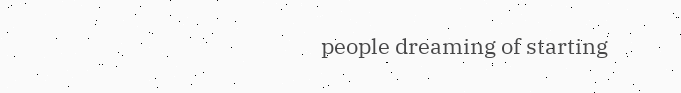people dreaming of starting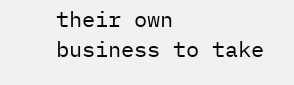their own business to take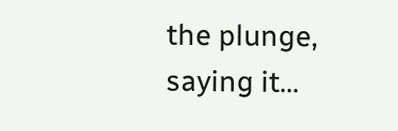the plunge, saying it…